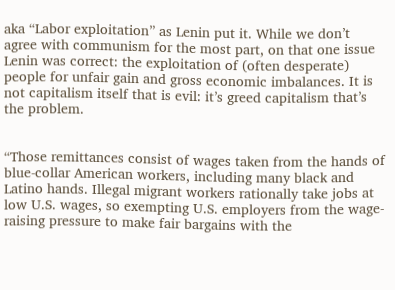aka “Labor exploitation” as Lenin put it. While we don’t agree with communism for the most part, on that one issue Lenin was correct: the exploitation of (often desperate) people for unfair gain and gross economic imbalances. It is not capitalism itself that is evil: it’s greed capitalism that’s the problem.


“Those remittances consist of wages taken from the hands of blue-collar American workers, including many black and Latino hands. Illegal migrant workers rationally take jobs at low U.S. wages, so exempting U.S. employers from the wage-raising pressure to make fair bargains with the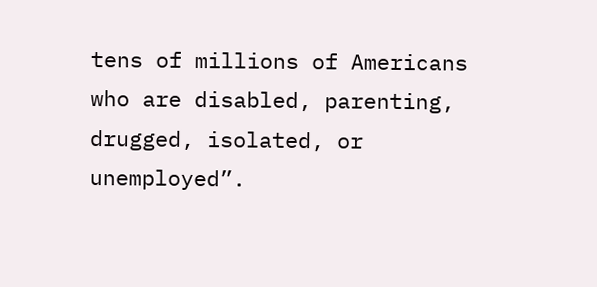tens of millions of Americans who are disabled, parenting, drugged, isolated, or unemployed”.